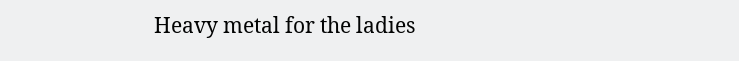Heavy metal for the ladies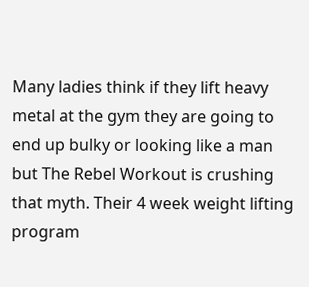Many ladies think if they lift heavy metal at the gym they are going to end up bulky or looking like a man but The Rebel Workout is crushing that myth. Their 4 week weight lifting program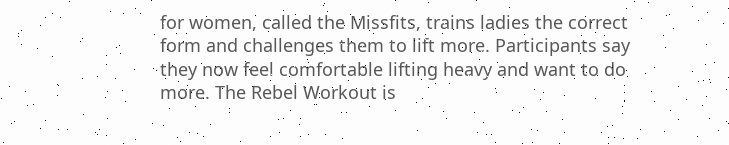for women, called the Missfits, trains ladies the correct form and challenges them to lift more. Participants say they now feel comfortable lifting heavy and want to do more. The Rebel Workout is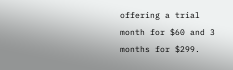offering a trial month for $60 and 3 months for $299.